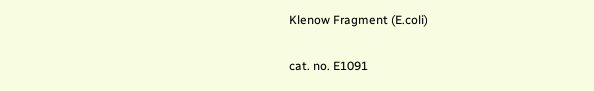Klenow Fragment (E.coli)

cat. no. E1091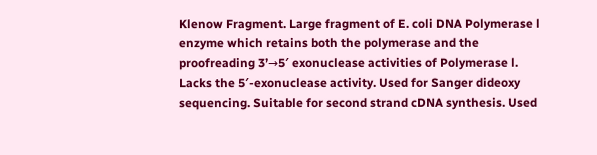Klenow Fragment. Large fragment of E. coli DNA Polymerase l enzyme which retains both the polymerase and the proofreading 3’→5′ exonuclease activities of Polymerase l. Lacks the 5′-exonuclease activity. Used for Sanger dideoxy sequencing. Suitable for second strand cDNA synthesis. Used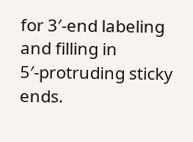for 3′-end labeling and filling in 5′-protruding sticky ends.